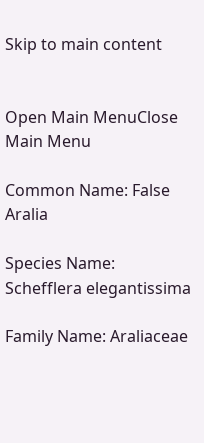Skip to main content


Open Main MenuClose Main Menu

Common Name: False Aralia

Species Name: Schefflera elegantissima

Family Name: Araliaceae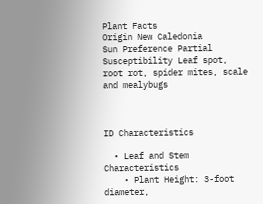Plant Facts
Origin New Caledonia
Sun Preference Partial
Susceptibility Leaf spot, root rot, spider mites, scale and mealybugs



ID Characteristics

  • Leaf and Stem Characteristics
    • Plant Height: 3-foot diameter,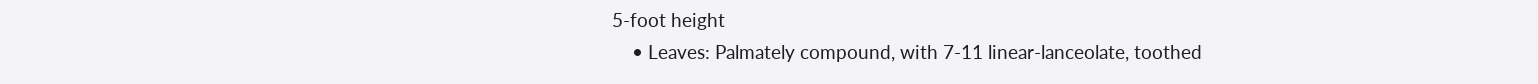5-foot height
    • Leaves: Palmately compound, with 7-11 linear-lanceolate, toothed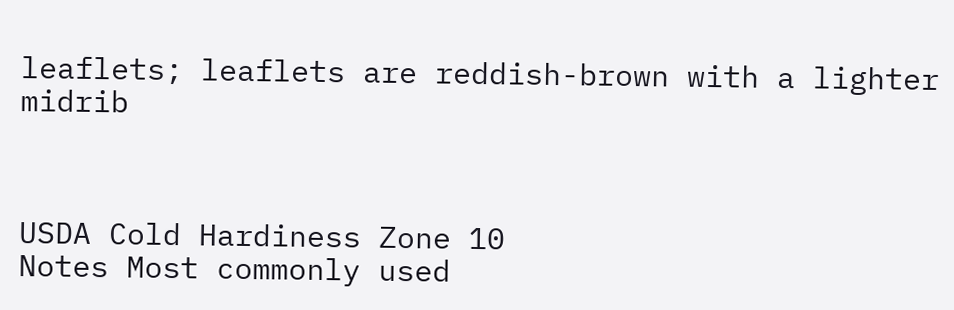leaflets; leaflets are reddish-brown with a lighter midrib



USDA Cold Hardiness Zone 10
Notes Most commonly used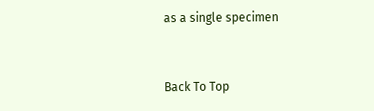as a single specimen


Back To Top